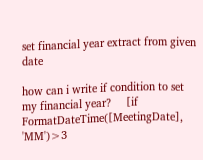set financial year extract from given date

how can i write if condition to set my financial year?     [if FormatDateTime([MeetingDate], 'MM')>3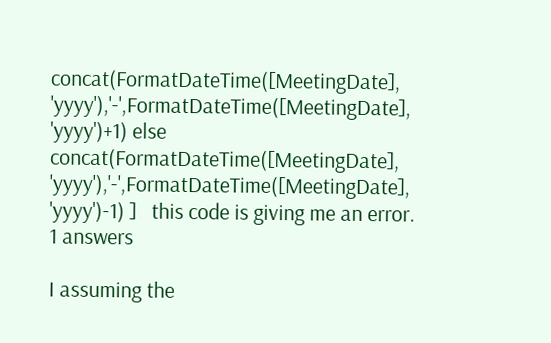concat(FormatDateTime([MeetingDate], 'yyyy'),'-',FormatDateTime([MeetingDate], 'yyyy')+1) else concat(FormatDateTime([MeetingDate], 'yyyy'),'-',FormatDateTime([MeetingDate], 'yyyy')-1) ]   this code is giving me an error.
1 answers

I assuming the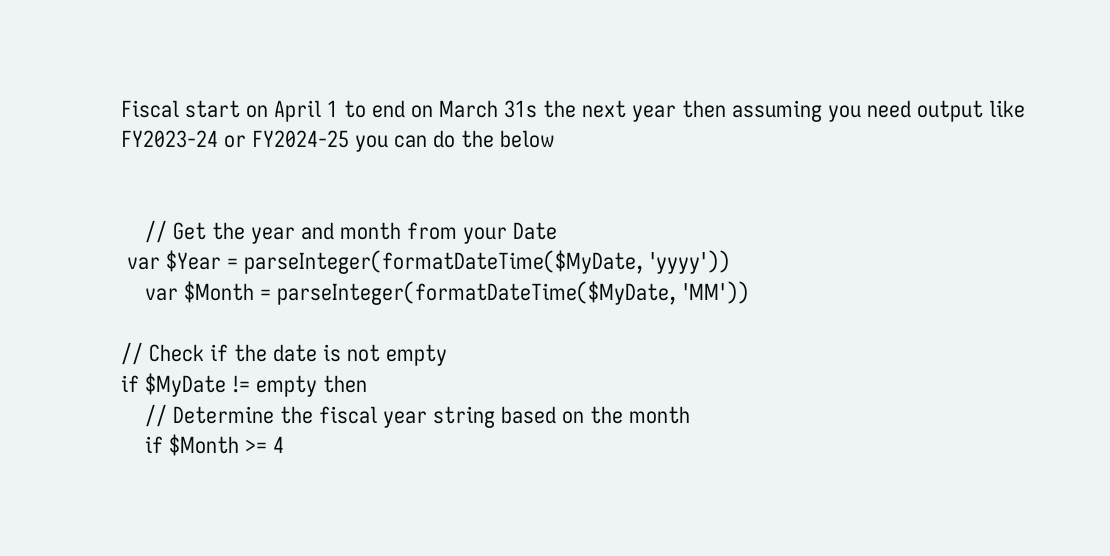Fiscal start on April 1 to end on March 31s the next year then assuming you need output like FY2023-24 or FY2024-25 you can do the below


    // Get the year and month from your Date
 var $Year = parseInteger(formatDateTime($MyDate, 'yyyy'))
    var $Month = parseInteger(formatDateTime($MyDate, 'MM'))

// Check if the date is not empty
if $MyDate != empty then
    // Determine the fiscal year string based on the month
    if $Month >= 4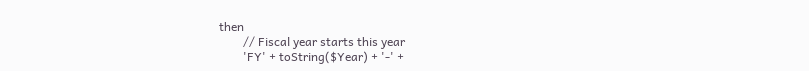then
        // Fiscal year starts this year
        'FY' + toString($Year) + '-' +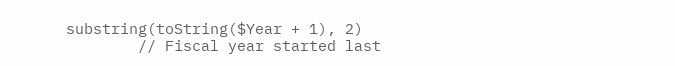substring(toString($Year + 1), 2)
        // Fiscal year started last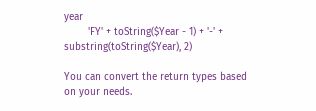year
        'FY' + toString($Year - 1) + '-' + substring(toString($Year), 2)

You can convert the return types based on your needs.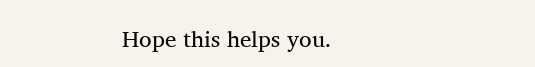Hope this helps you.